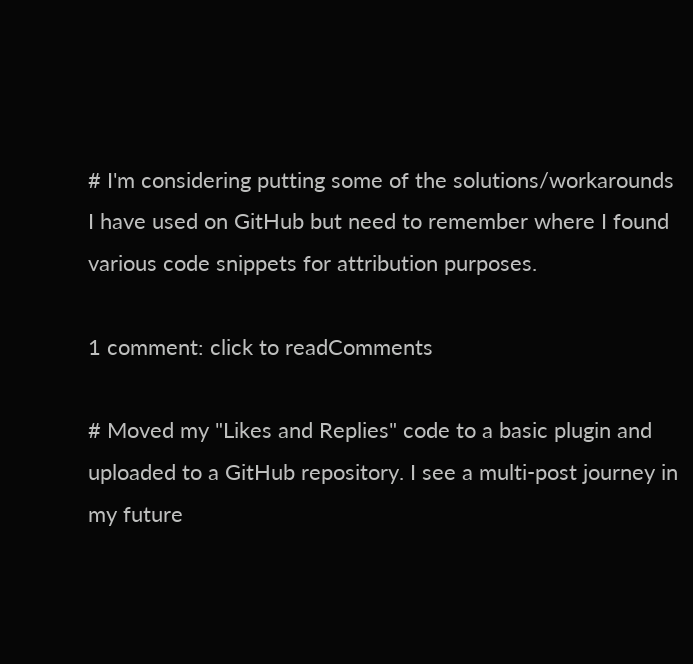# I'm considering putting some of the solutions/workarounds I have used on GitHub but need to remember where I found various code snippets for attribution purposes.

1 comment: click to readComments

# Moved my "Likes and Replies" code to a basic plugin and uploaded to a GitHub repository. I see a multi-post journey in my future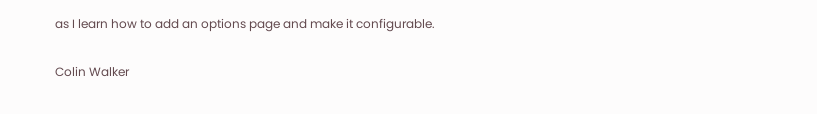as I learn how to add an options page and make it configurable.

Colin Walker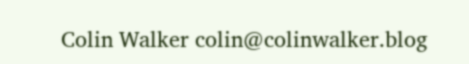Colin Walker colin@colinwalker.blog